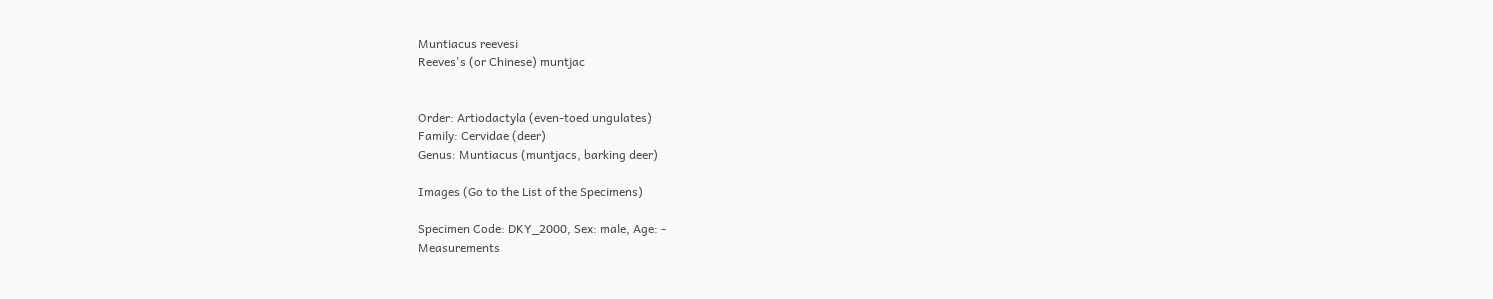Muntiacus reevesi
Reeves's (or Chinese) muntjac


Order: Artiodactyla (even-toed ungulates)
Family: Cervidae (deer)
Genus: Muntiacus (muntjacs, barking deer)

Images (Go to the List of the Specimens)

Specimen Code: DKY_2000, Sex: male, Age: -
Measurements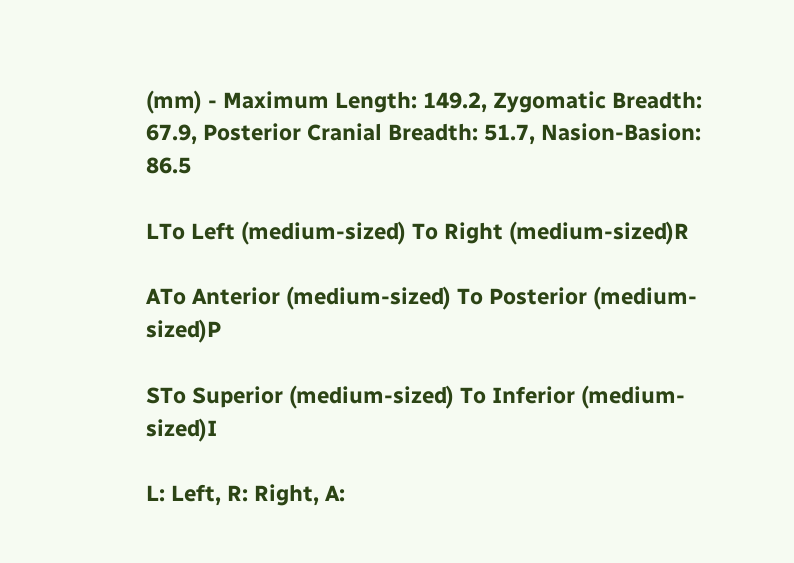(mm) - Maximum Length: 149.2, Zygomatic Breadth: 67.9, Posterior Cranial Breadth: 51.7, Nasion-Basion: 86.5

LTo Left (medium-sized) To Right (medium-sized)R

ATo Anterior (medium-sized) To Posterior (medium-sized)P

STo Superior (medium-sized) To Inferior (medium-sized)I

L: Left, R: Right, A: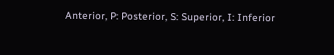Anterior, P: Posterior, S: Superior, I: Inferior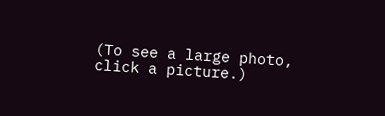(To see a large photo, click a picture.)